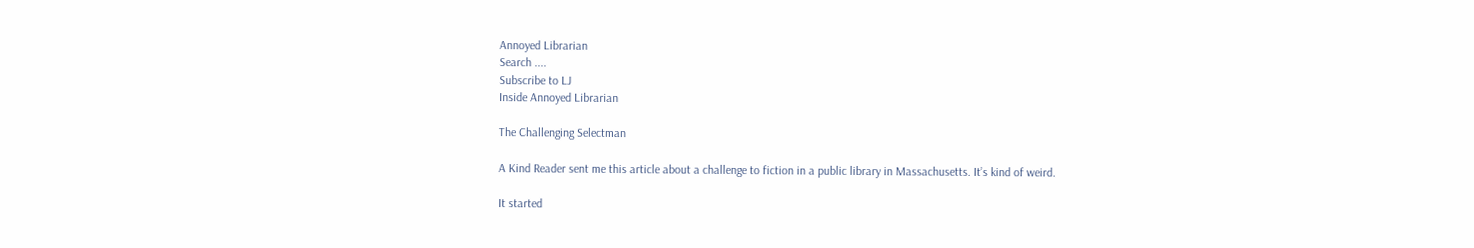Annoyed Librarian
Search ....
Subscribe to LJ
Inside Annoyed Librarian

The Challenging Selectman

A Kind Reader sent me this article about a challenge to fiction in a public library in Massachusetts. It’s kind of weird.

It started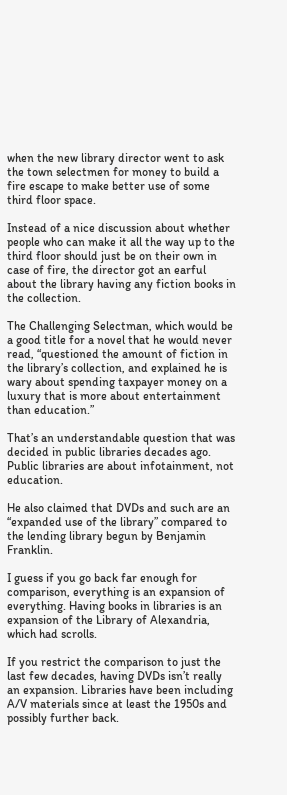when the new library director went to ask the town selectmen for money to build a fire escape to make better use of some third floor space.

Instead of a nice discussion about whether people who can make it all the way up to the third floor should just be on their own in case of fire, the director got an earful about the library having any fiction books in the collection.

The Challenging Selectman, which would be a good title for a novel that he would never read, “questioned the amount of fiction in the library’s collection, and explained he is wary about spending taxpayer money on a luxury that is more about entertainment than education.”

That’s an understandable question that was decided in public libraries decades ago. Public libraries are about infotainment, not education.

He also claimed that DVDs and such are an “expanded use of the library” compared to the lending library begun by Benjamin Franklin.

I guess if you go back far enough for comparison, everything is an expansion of everything. Having books in libraries is an expansion of the Library of Alexandria, which had scrolls.

If you restrict the comparison to just the last few decades, having DVDs isn’t really an expansion. Libraries have been including A/V materials since at least the 1950s and possibly further back.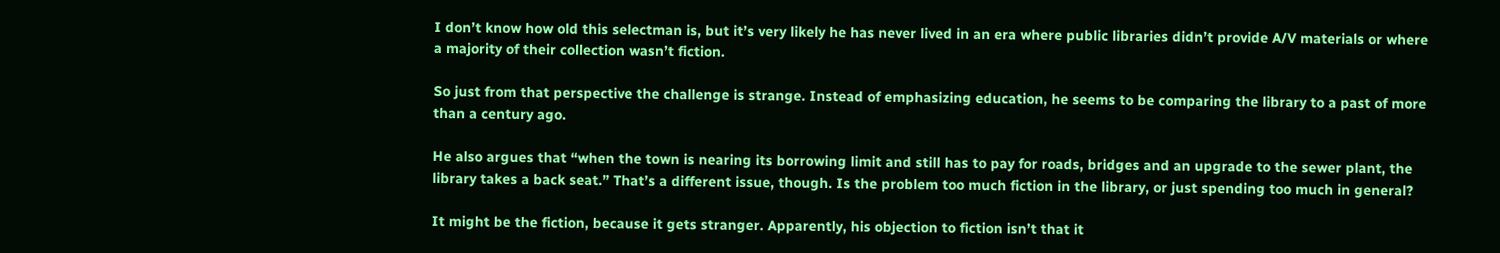I don’t know how old this selectman is, but it’s very likely he has never lived in an era where public libraries didn’t provide A/V materials or where a majority of their collection wasn’t fiction.

So just from that perspective the challenge is strange. Instead of emphasizing education, he seems to be comparing the library to a past of more than a century ago.

He also argues that “when the town is nearing its borrowing limit and still has to pay for roads, bridges and an upgrade to the sewer plant, the library takes a back seat.” That’s a different issue, though. Is the problem too much fiction in the library, or just spending too much in general?

It might be the fiction, because it gets stranger. Apparently, his objection to fiction isn’t that it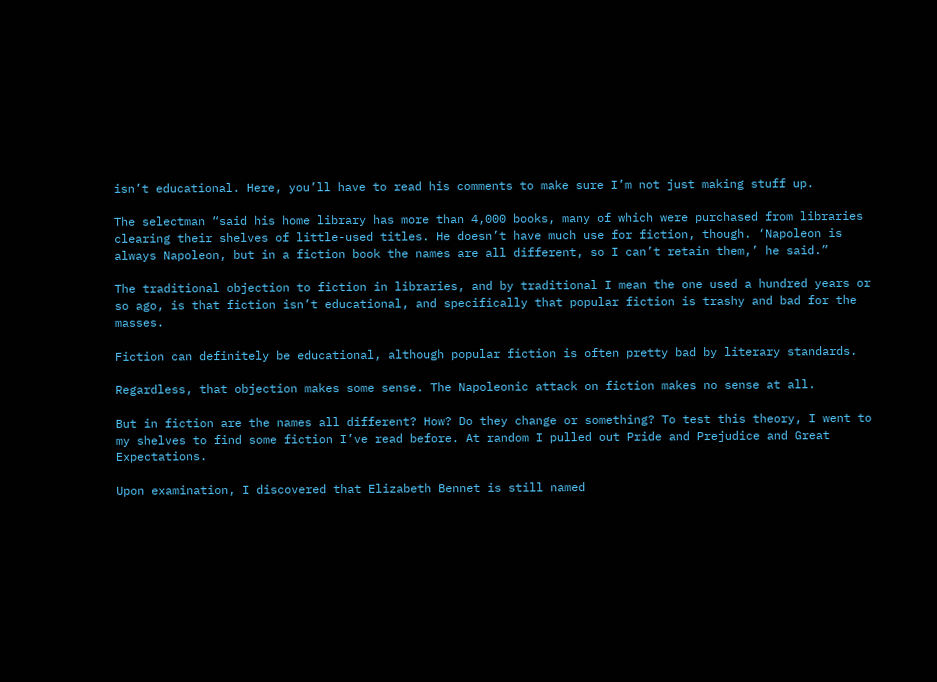isn’t educational. Here, you’ll have to read his comments to make sure I’m not just making stuff up.

The selectman “said his home library has more than 4,000 books, many of which were purchased from libraries clearing their shelves of little-used titles. He doesn’t have much use for fiction, though. ‘Napoleon is always Napoleon, but in a fiction book the names are all different, so I can’t retain them,’ he said.”

The traditional objection to fiction in libraries, and by traditional I mean the one used a hundred years or so ago, is that fiction isn’t educational, and specifically that popular fiction is trashy and bad for the masses.

Fiction can definitely be educational, although popular fiction is often pretty bad by literary standards.

Regardless, that objection makes some sense. The Napoleonic attack on fiction makes no sense at all.

But in fiction are the names all different? How? Do they change or something? To test this theory, I went to my shelves to find some fiction I’ve read before. At random I pulled out Pride and Prejudice and Great Expectations.

Upon examination, I discovered that Elizabeth Bennet is still named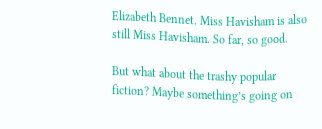Elizabeth Bennet. Miss Havisham is also still Miss Havisham. So far, so good.

But what about the trashy popular fiction? Maybe something’s going on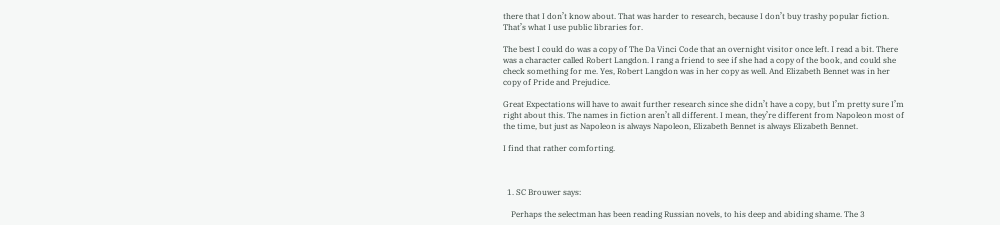there that I don’t know about. That was harder to research, because I don’t buy trashy popular fiction. That’s what I use public libraries for.

The best I could do was a copy of The Da Vinci Code that an overnight visitor once left. I read a bit. There was a character called Robert Langdon. I rang a friend to see if she had a copy of the book, and could she check something for me. Yes, Robert Langdon was in her copy as well. And Elizabeth Bennet was in her copy of Pride and Prejudice.

Great Expectations will have to await further research since she didn’t have a copy, but I’m pretty sure I’m right about this. The names in fiction aren’t all different. I mean, they’re different from Napoleon most of the time, but just as Napoleon is always Napoleon, Elizabeth Bennet is always Elizabeth Bennet.

I find that rather comforting.



  1. SC Brouwer says:

    Perhaps the selectman has been reading Russian novels, to his deep and abiding shame. The 3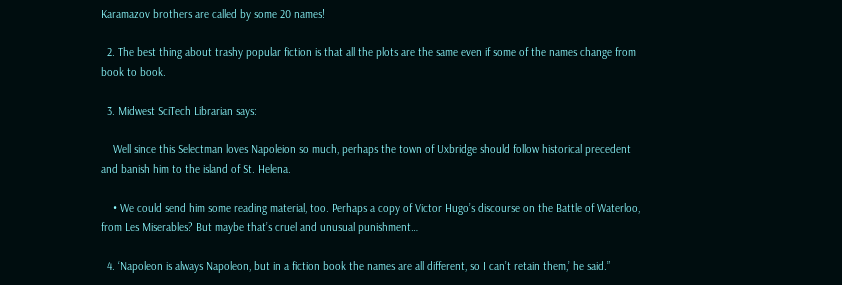Karamazov brothers are called by some 20 names!

  2. The best thing about trashy popular fiction is that all the plots are the same even if some of the names change from book to book.

  3. Midwest SciTech Librarian says:

    Well since this Selectman loves Napoleion so much, perhaps the town of Uxbridge should follow historical precedent and banish him to the island of St. Helena.

    • We could send him some reading material, too. Perhaps a copy of Victor Hugo’s discourse on the Battle of Waterloo, from Les Miserables? But maybe that’s cruel and unusual punishment…

  4. ‘Napoleon is always Napoleon, but in a fiction book the names are all different, so I can’t retain them,’ he said.”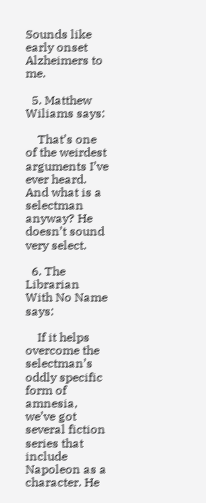Sounds like early onset Alzheimers to me.

  5. Matthew Wiliams says:

    That’s one of the weirdest arguments I’ve ever heard. And what is a selectman anyway? He doesn’t sound very select.

  6. The Librarian With No Name says:

    If it helps overcome the selectman’s oddly specific form of amnesia, we’ve got several fiction series that include Napoleon as a character. He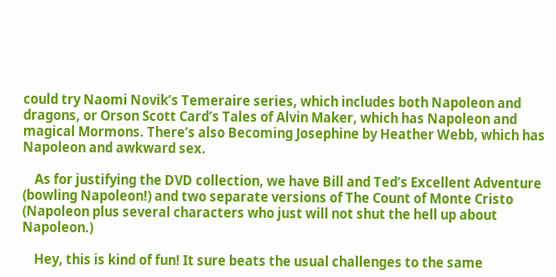could try Naomi Novik’s Temeraire series, which includes both Napoleon and dragons, or Orson Scott Card’s Tales of Alvin Maker, which has Napoleon and magical Mormons. There’s also Becoming Josephine by Heather Webb, which has Napoleon and awkward sex.

    As for justifying the DVD collection, we have Bill and Ted’s Excellent Adventure (bowling Napoleon!) and two separate versions of The Count of Monte Cristo (Napoleon plus several characters who just will not shut the hell up about Napoleon.)

    Hey, this is kind of fun! It sure beats the usual challenges to the same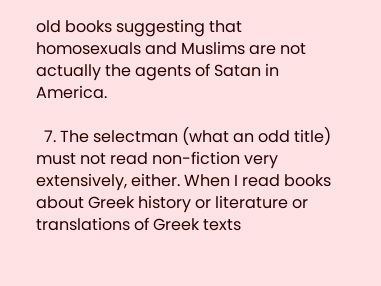old books suggesting that homosexuals and Muslims are not actually the agents of Satan in America.

  7. The selectman (what an odd title) must not read non-fiction very extensively, either. When I read books about Greek history or literature or translations of Greek texts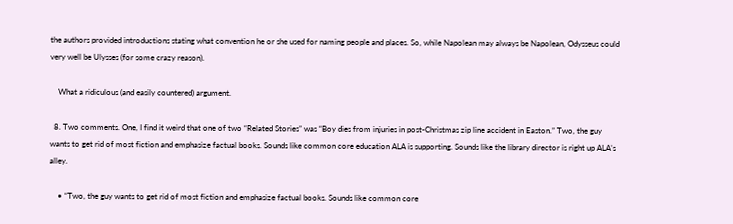the authors provided introductions stating what convention he or she used for naming people and places. So, while Napolean may always be Napolean, Odysseus could very well be Ulysses (for some crazy reason).

    What a ridiculous (and easily countered) argument.

  8. Two comments. One, I find it weird that one of two “Related Stories” was “Boy dies from injuries in post-Christmas zip line accident in Easton.” Two, the guy wants to get rid of most fiction and emphasize factual books. Sounds like common core education ALA is supporting. Sounds like the library director is right up ALA’s alley.

    • “Two, the guy wants to get rid of most fiction and emphasize factual books. Sounds like common core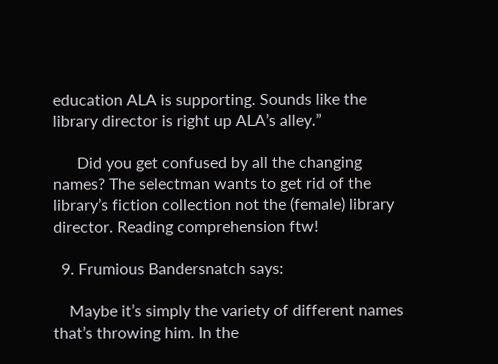education ALA is supporting. Sounds like the library director is right up ALA’s alley.”

      Did you get confused by all the changing names? The selectman wants to get rid of the library’s fiction collection not the (female) library director. Reading comprehension ftw!

  9. Frumious Bandersnatch says:

    Maybe it’s simply the variety of different names that’s throwing him. In the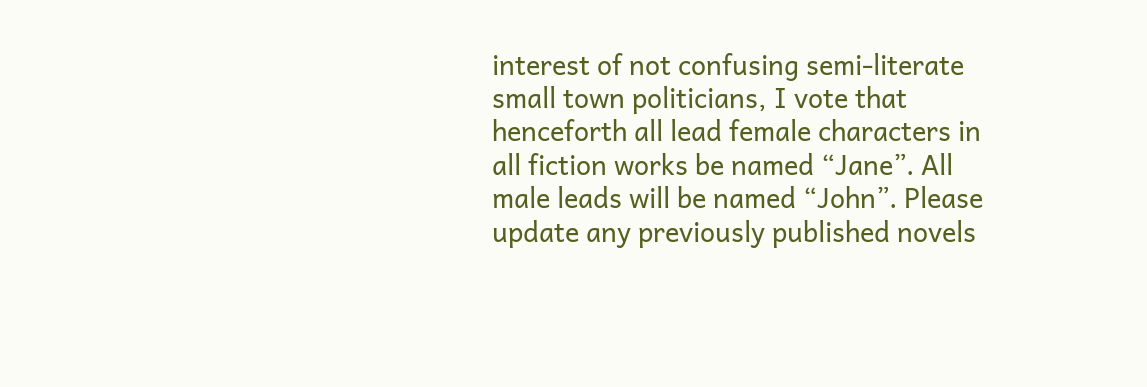interest of not confusing semi-literate small town politicians, I vote that henceforth all lead female characters in all fiction works be named “Jane”. All male leads will be named “John”. Please update any previously published novels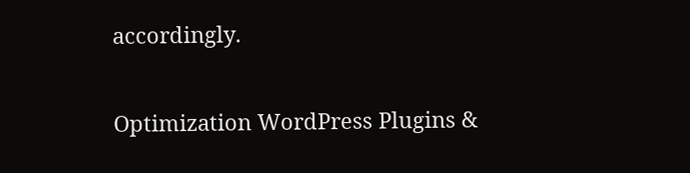accordingly.

Optimization WordPress Plugins &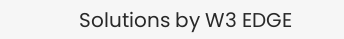Solutions by W3 EDGE